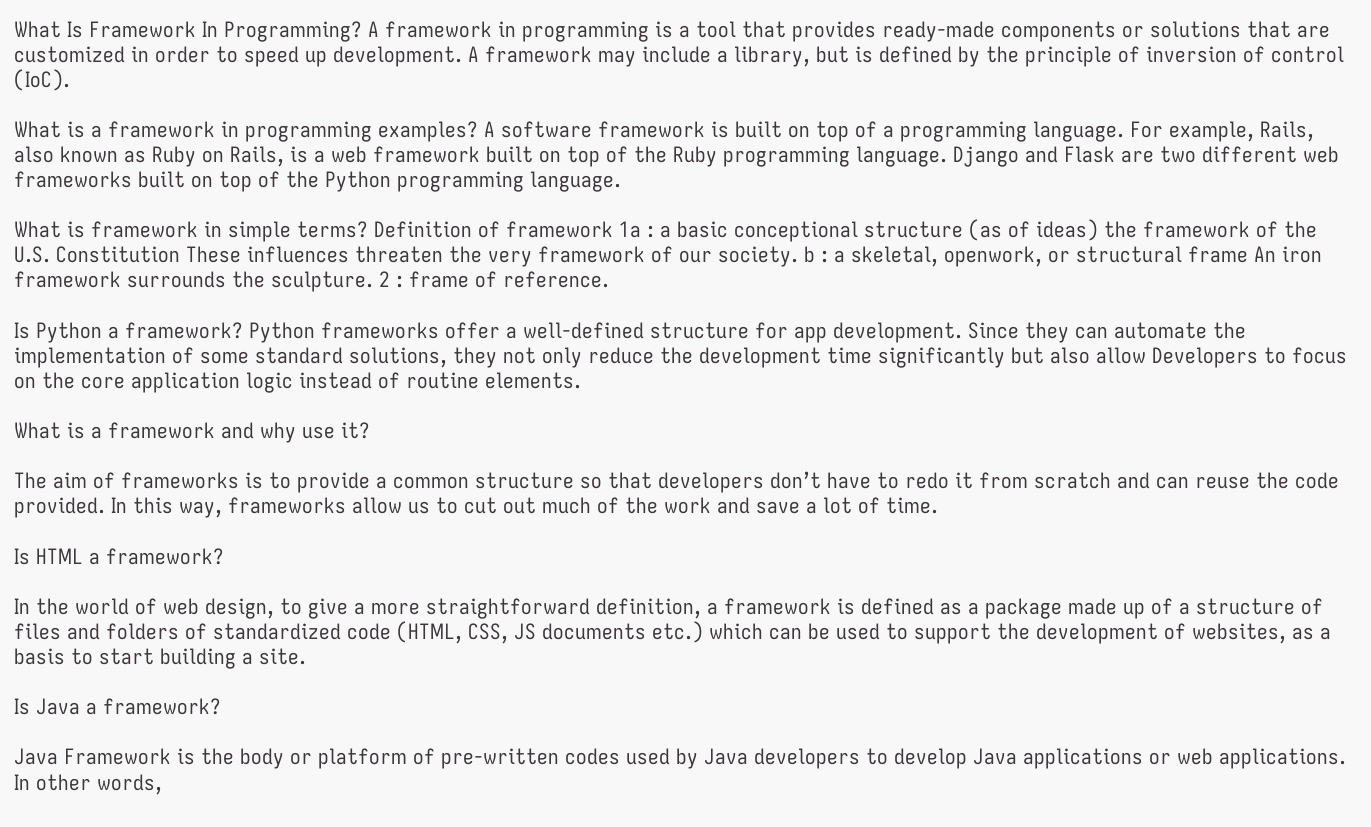What Is Framework In Programming? A framework in programming is a tool that provides ready-made components or solutions that are customized in order to speed up development. A framework may include a library, but is defined by the principle of inversion of control (IoC).

What is a framework in programming examples? A software framework is built on top of a programming language. For example, Rails, also known as Ruby on Rails, is a web framework built on top of the Ruby programming language. Django and Flask are two different web frameworks built on top of the Python programming language.

What is framework in simple terms? Definition of framework 1a : a basic conceptional structure (as of ideas) the framework of the U.S. Constitution These influences threaten the very framework of our society. b : a skeletal, openwork, or structural frame An iron framework surrounds the sculpture. 2 : frame of reference.

Is Python a framework? Python frameworks offer a well-defined structure for app development. Since they can automate the implementation of some standard solutions, they not only reduce the development time significantly but also allow Developers to focus on the core application logic instead of routine elements.

What is a framework and why use it?

The aim of frameworks is to provide a common structure so that developers don’t have to redo it from scratch and can reuse the code provided. In this way, frameworks allow us to cut out much of the work and save a lot of time.

Is HTML a framework?

In the world of web design, to give a more straightforward definition, a framework is defined as a package made up of a structure of files and folders of standardized code (HTML, CSS, JS documents etc.) which can be used to support the development of websites, as a basis to start building a site.

Is Java a framework?

Java Framework is the body or platform of pre-written codes used by Java developers to develop Java applications or web applications. In other words,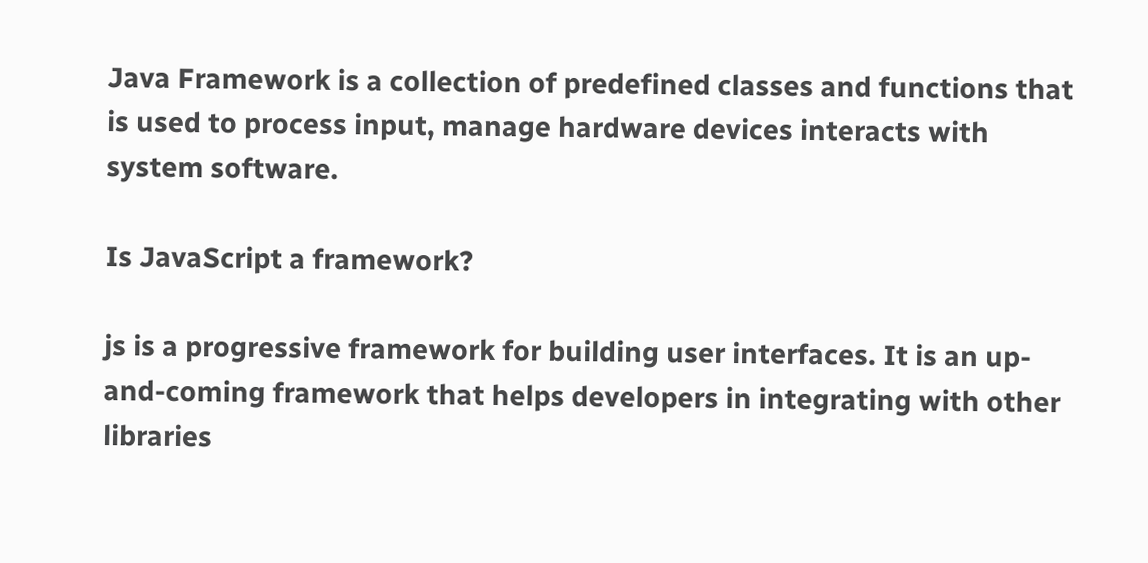Java Framework is a collection of predefined classes and functions that is used to process input, manage hardware devices interacts with system software.

Is JavaScript a framework?

js is a progressive framework for building user interfaces. It is an up-and-coming framework that helps developers in integrating with other libraries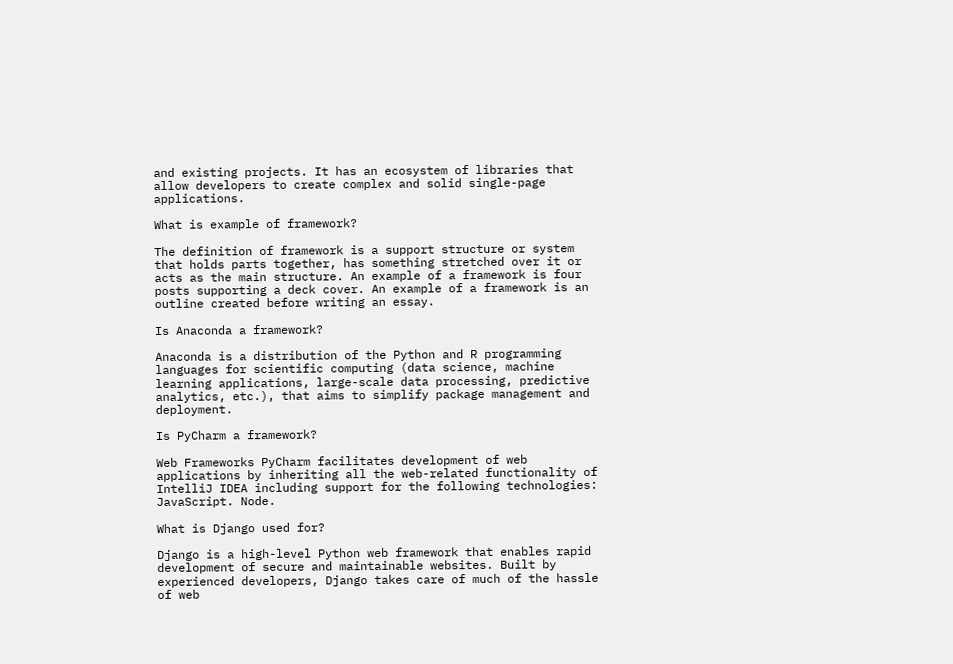and existing projects. It has an ecosystem of libraries that allow developers to create complex and solid single-page applications.

What is example of framework?

The definition of framework is a support structure or system that holds parts together, has something stretched over it or acts as the main structure. An example of a framework is four posts supporting a deck cover. An example of a framework is an outline created before writing an essay.

Is Anaconda a framework?

Anaconda is a distribution of the Python and R programming languages for scientific computing (data science, machine learning applications, large-scale data processing, predictive analytics, etc.), that aims to simplify package management and deployment.

Is PyCharm a framework?

Web Frameworks PyCharm facilitates development of web applications by inheriting all the web-related functionality of IntelliJ IDEA including support for the following technologies: JavaScript. Node.

What is Django used for?

Django is a high-level Python web framework that enables rapid development of secure and maintainable websites. Built by experienced developers, Django takes care of much of the hassle of web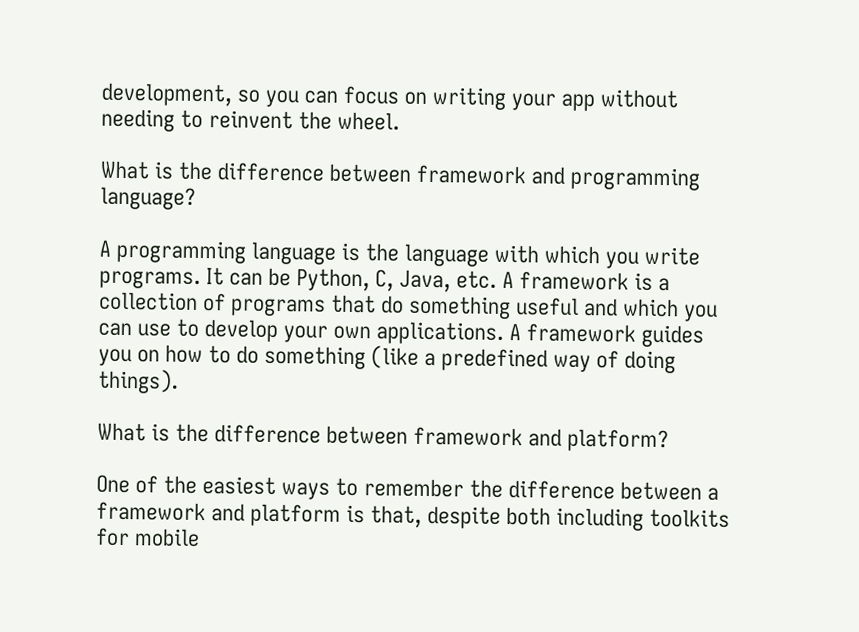development, so you can focus on writing your app without needing to reinvent the wheel.

What is the difference between framework and programming language?

A programming language is the language with which you write programs. It can be Python, C, Java, etc. A framework is a collection of programs that do something useful and which you can use to develop your own applications. A framework guides you on how to do something (like a predefined way of doing things).

What is the difference between framework and platform?

One of the easiest ways to remember the difference between a framework and platform is that, despite both including toolkits for mobile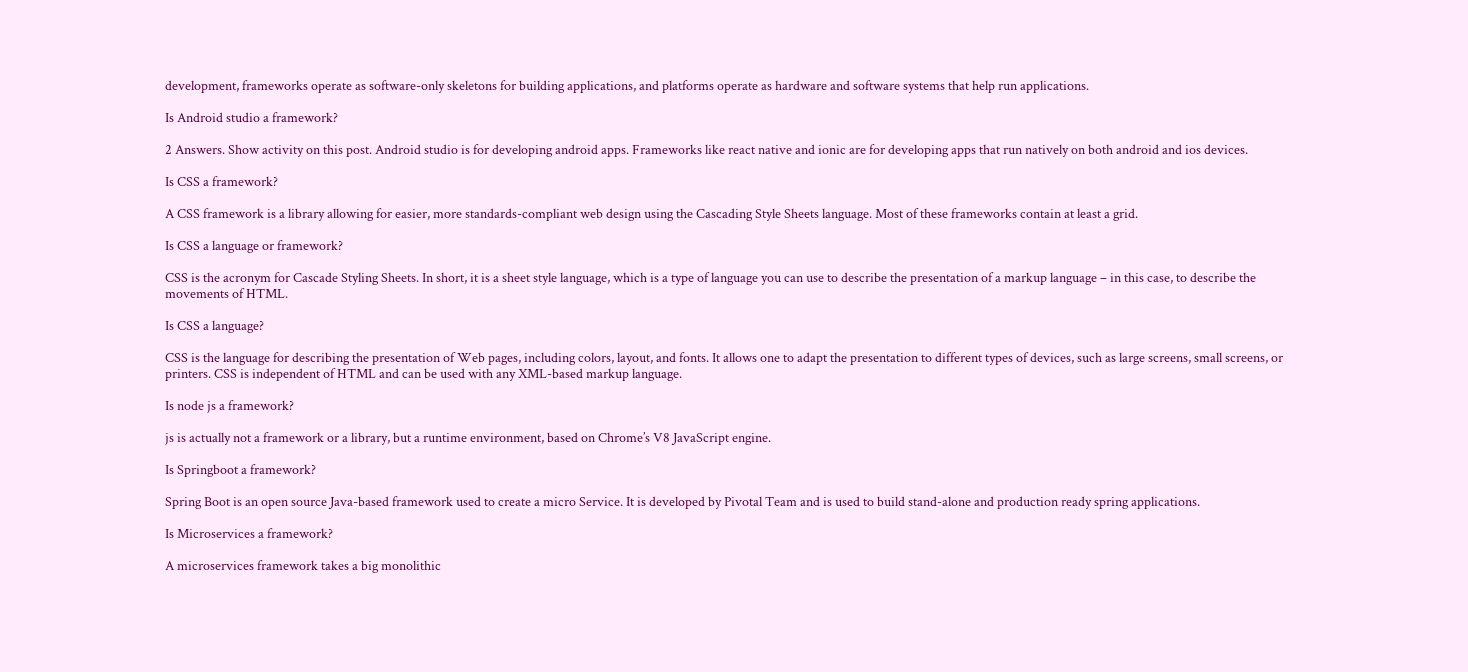development, frameworks operate as software-only skeletons for building applications, and platforms operate as hardware and software systems that help run applications.

Is Android studio a framework?

2 Answers. Show activity on this post. Android studio is for developing android apps. Frameworks like react native and ionic are for developing apps that run natively on both android and ios devices.

Is CSS a framework?

A CSS framework is a library allowing for easier, more standards-compliant web design using the Cascading Style Sheets language. Most of these frameworks contain at least a grid.

Is CSS a language or framework?

CSS is the acronym for Cascade Styling Sheets. In short, it is a sheet style language, which is a type of language you can use to describe the presentation of a markup language – in this case, to describe the movements of HTML.

Is CSS a language?

CSS is the language for describing the presentation of Web pages, including colors, layout, and fonts. It allows one to adapt the presentation to different types of devices, such as large screens, small screens, or printers. CSS is independent of HTML and can be used with any XML-based markup language.

Is node js a framework?

js is actually not a framework or a library, but a runtime environment, based on Chrome’s V8 JavaScript engine.

Is Springboot a framework?

Spring Boot is an open source Java-based framework used to create a micro Service. It is developed by Pivotal Team and is used to build stand-alone and production ready spring applications.

Is Microservices a framework?

A microservices framework takes a big monolithic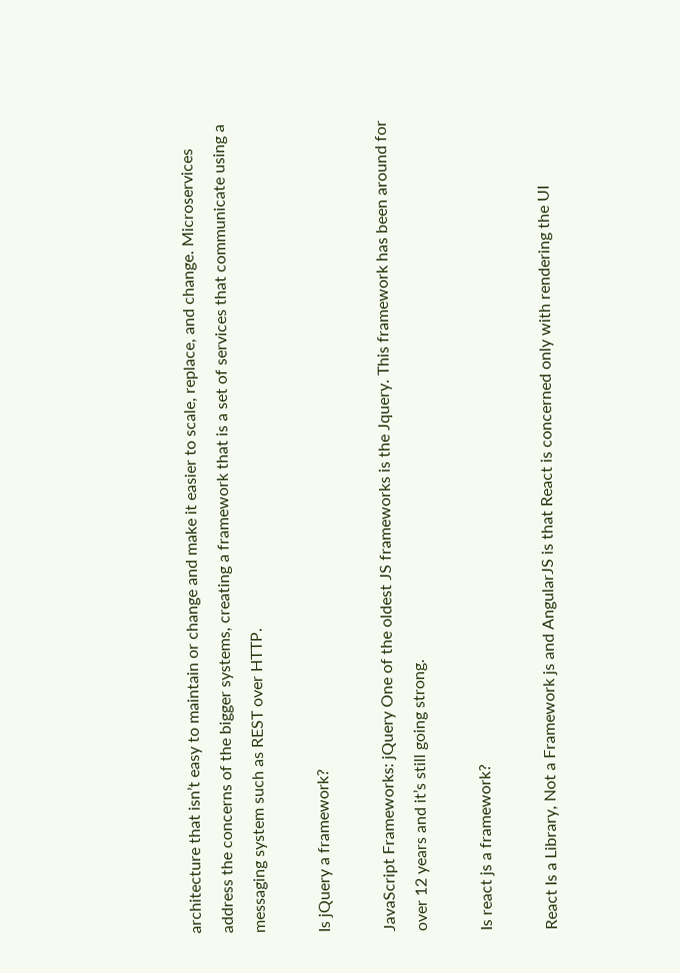architecture that isn’t easy to maintain or change and make it easier to scale, replace, and change. Microservices address the concerns of the bigger systems, creating a framework that is a set of services that communicate using a messaging system such as REST over HTTP.

Is jQuery a framework?

JavaScript Frameworks: jQuery One of the oldest JS frameworks is the Jquery. This framework has been around for over 12 years and it’s still going strong.

Is react js a framework?

React Is a Library, Not a Framework js and AngularJS is that React is concerned only with rendering the UI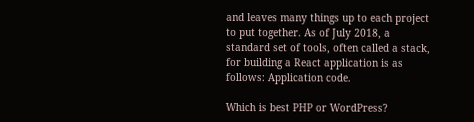and leaves many things up to each project to put together. As of July 2018, a standard set of tools, often called a stack, for building a React application is as follows: Application code.

Which is best PHP or WordPress?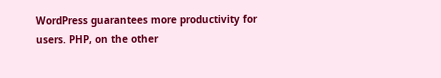WordPress guarantees more productivity for users. PHP, on the other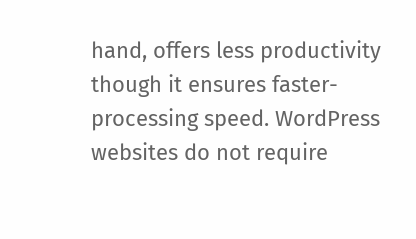hand, offers less productivity though it ensures faster-processing speed. WordPress websites do not require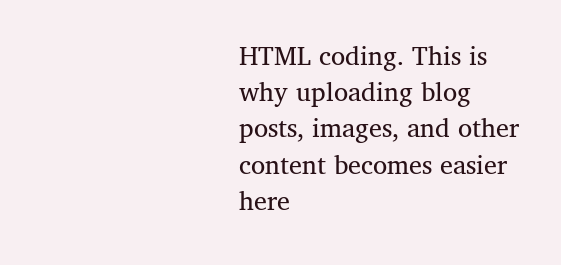HTML coding. This is why uploading blog posts, images, and other content becomes easier here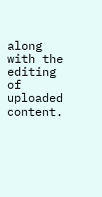along with the editing of uploaded content.